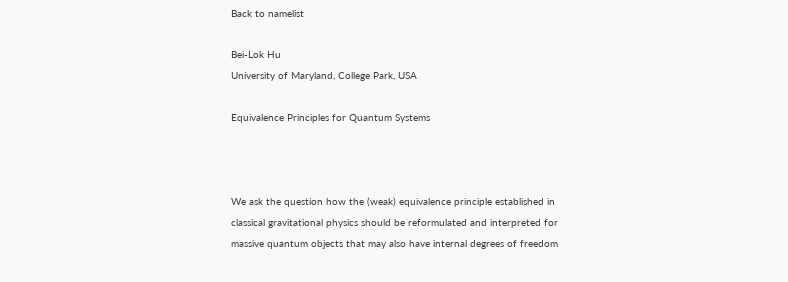Back to namelist

Bei-Lok Hu
University of Maryland, College Park, USA

Equivalence Principles for Quantum Systems



We ask the question how the (weak) equivalence principle established in classical gravitational physics should be reformulated and interpreted for massive quantum objects that may also have internal degrees of freedom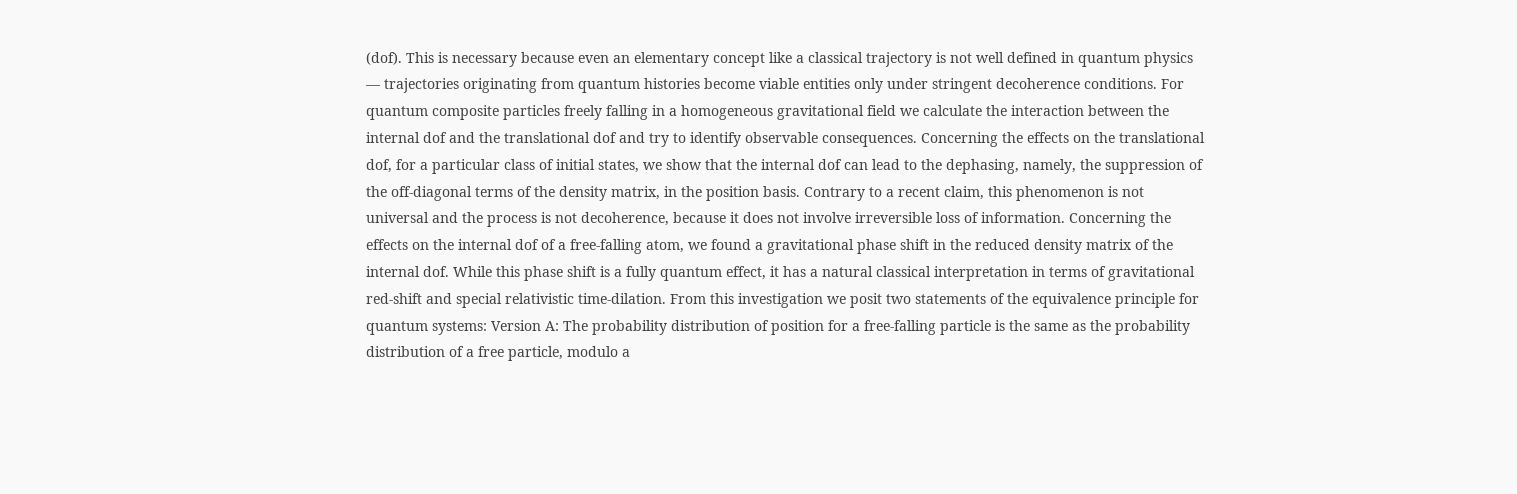(dof). This is necessary because even an elementary concept like a classical trajectory is not well defined in quantum physics — trajectories originating from quantum histories become viable entities only under stringent decoherence conditions. For quantum composite particles freely falling in a homogeneous gravitational field we calculate the interaction between the internal dof and the translational dof and try to identify observable consequences. Concerning the effects on the translational dof, for a particular class of initial states, we show that the internal dof can lead to the dephasing, namely, the suppression of the off-diagonal terms of the density matrix, in the position basis. Contrary to a recent claim, this phenomenon is not universal and the process is not decoherence, because it does not involve irreversible loss of information. Concerning the effects on the internal dof of a free-falling atom, we found a gravitational phase shift in the reduced density matrix of the internal dof. While this phase shift is a fully quantum effect, it has a natural classical interpretation in terms of gravitational red-shift and special relativistic time-dilation. From this investigation we posit two statements of the equivalence principle for quantum systems: Version A: The probability distribution of position for a free-falling particle is the same as the probability distribution of a free particle, modulo a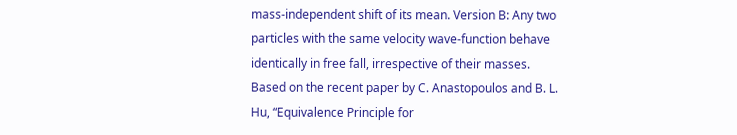mass-independent shift of its mean. Version B: Any two particles with the same velocity wave-function behave identically in free fall, irrespective of their masses. Based on the recent paper by C. Anastopoulos and B. L. Hu, “Equivalence Principle for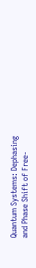Quantum Systems: Dephasing and Phase Shift of Free-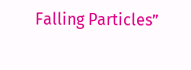Falling Particles”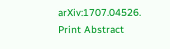arXiv:1707.04526.
Print Abstract